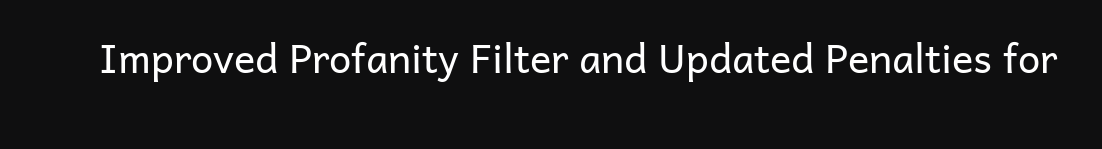Improved Profanity Filter and Updated Penalties for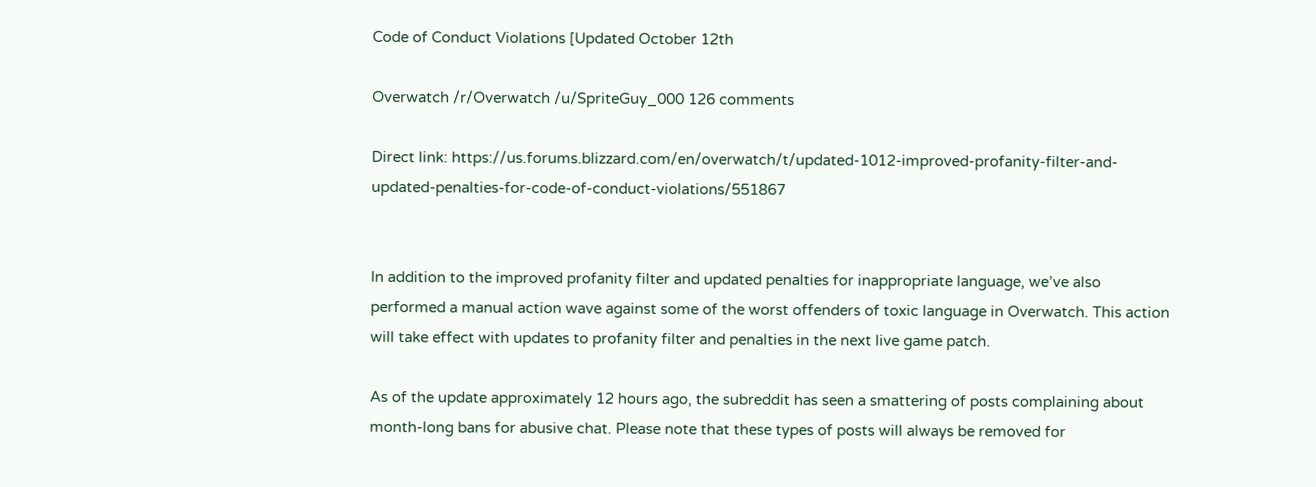Code of Conduct Violations [Updated October 12th

Overwatch /r/Overwatch /u/SpriteGuy_000 126 comments

Direct link: https://us.forums.blizzard.com/en/overwatch/t/updated-1012-improved-profanity-filter-and-updated-penalties-for-code-of-conduct-violations/551867


In addition to the improved profanity filter and updated penalties for inappropriate language, we’ve also performed a manual action wave against some of the worst offenders of toxic language in Overwatch. This action will take effect with updates to profanity filter and penalties in the next live game patch.

As of the update approximately 12 hours ago, the subreddit has seen a smattering of posts complaining about month-long bans for abusive chat. Please note that these types of posts will always be removed for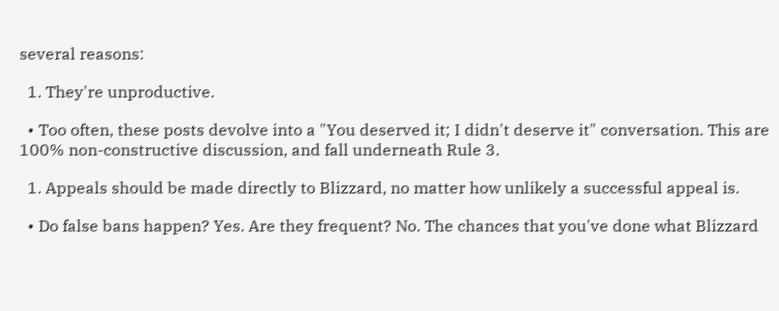several reasons:

  1. They're unproductive.

  • Too often, these posts devolve into a "You deserved it; I didn't deserve it" conversation. This are 100% non-constructive discussion, and fall underneath Rule 3.

  1. Appeals should be made directly to Blizzard, no matter how unlikely a successful appeal is.

  • Do false bans happen? Yes. Are they frequent? No. The chances that you've done what Blizzard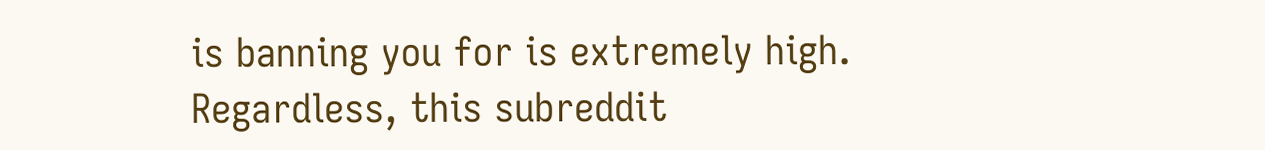is banning you for is extremely high. Regardless, this subreddit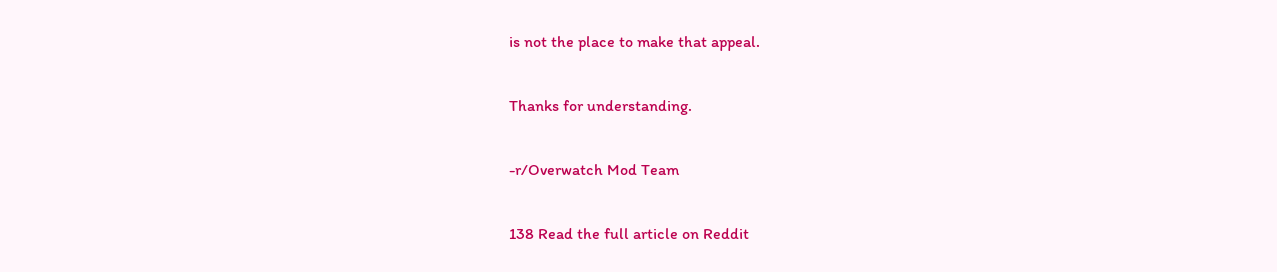is not the place to make that appeal.

Thanks for understanding.

-r/Overwatch Mod Team

138 Read the full article on Reddit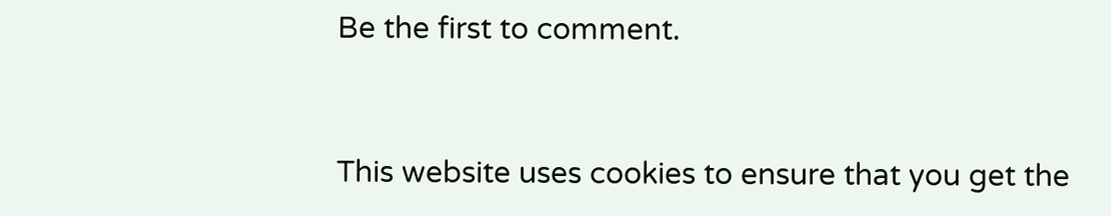Be the first to comment.


This website uses cookies to ensure that you get the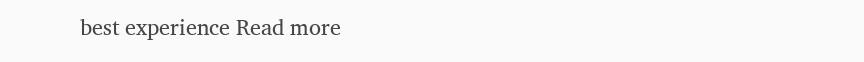best experience Read more